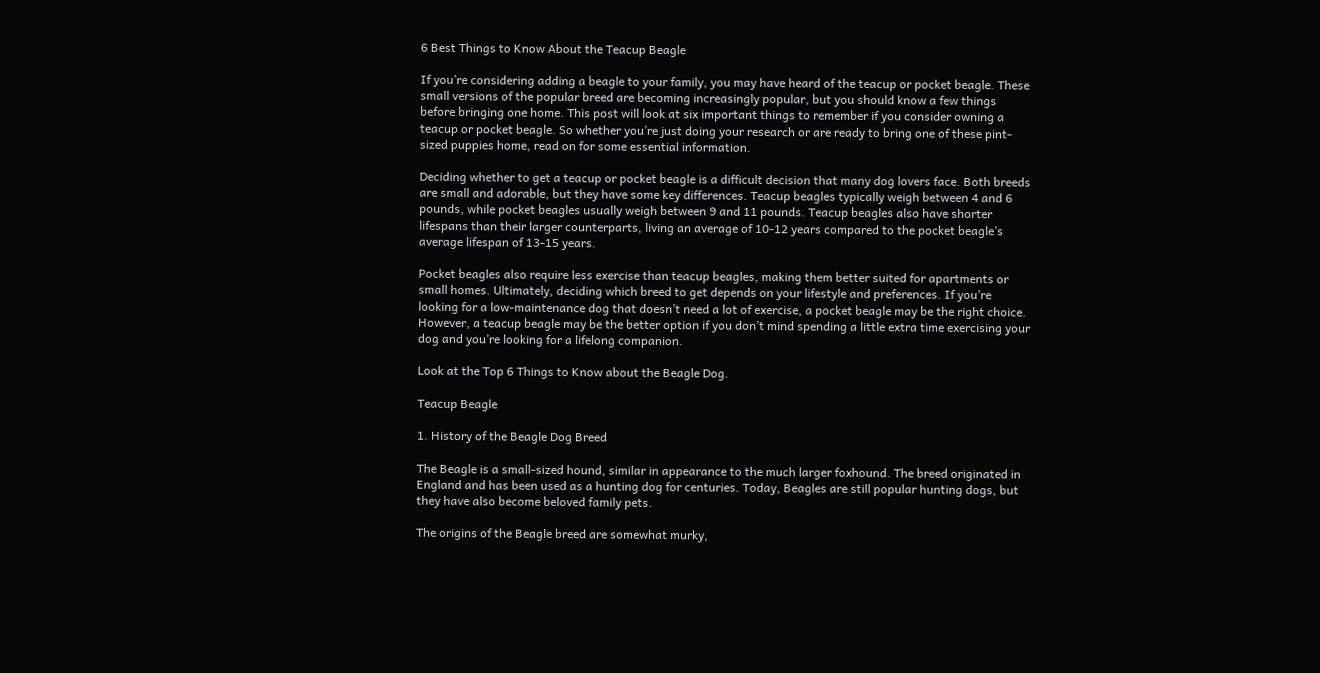6 Best Things to Know About the Teacup Beagle

If you’re considering adding a beagle to your family, you may have heard of the teacup or pocket beagle. These small versions of the popular breed are becoming increasingly popular, but you should know a few things before bringing one home. This post will look at six important things to remember if you consider owning a teacup or pocket beagle. So whether you’re just doing your research or are ready to bring one of these pint-sized puppies home, read on for some essential information.

Deciding whether to get a teacup or pocket beagle is a difficult decision that many dog lovers face. Both breeds are small and adorable, but they have some key differences. Teacup beagles typically weigh between 4 and 6 pounds, while pocket beagles usually weigh between 9 and 11 pounds. Teacup beagles also have shorter lifespans than their larger counterparts, living an average of 10-12 years compared to the pocket beagle’s average lifespan of 13-15 years.

Pocket beagles also require less exercise than teacup beagles, making them better suited for apartments or small homes. Ultimately, deciding which breed to get depends on your lifestyle and preferences. If you’re looking for a low-maintenance dog that doesn’t need a lot of exercise, a pocket beagle may be the right choice. However, a teacup beagle may be the better option if you don’t mind spending a little extra time exercising your dog and you’re looking for a lifelong companion.

Look at the Top 6 Things to Know about the Beagle Dog.

Teacup Beagle

1. History of the Beagle Dog Breed

The Beagle is a small-sized hound, similar in appearance to the much larger foxhound. The breed originated in England and has been used as a hunting dog for centuries. Today, Beagles are still popular hunting dogs, but they have also become beloved family pets.

The origins of the Beagle breed are somewhat murky,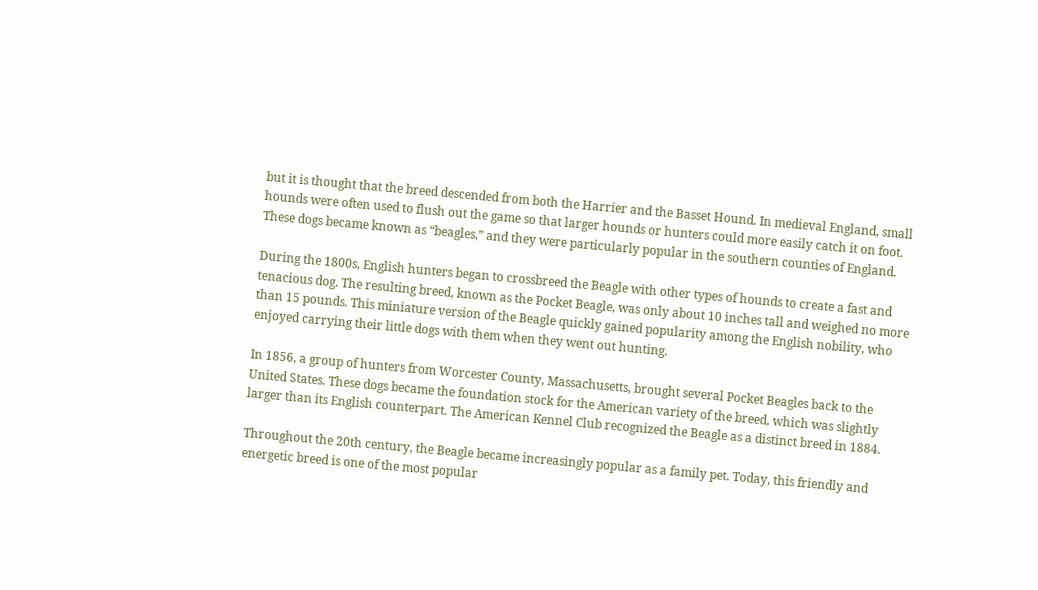but it is thought that the breed descended from both the Harrier and the Basset Hound. In medieval England, small hounds were often used to flush out the game so that larger hounds or hunters could more easily catch it on foot. These dogs became known as “beagles,” and they were particularly popular in the southern counties of England.

During the 1800s, English hunters began to crossbreed the Beagle with other types of hounds to create a fast and tenacious dog. The resulting breed, known as the Pocket Beagle, was only about 10 inches tall and weighed no more than 15 pounds. This miniature version of the Beagle quickly gained popularity among the English nobility, who enjoyed carrying their little dogs with them when they went out hunting.

In 1856, a group of hunters from Worcester County, Massachusetts, brought several Pocket Beagles back to the United States. These dogs became the foundation stock for the American variety of the breed, which was slightly larger than its English counterpart. The American Kennel Club recognized the Beagle as a distinct breed in 1884.

Throughout the 20th century, the Beagle became increasingly popular as a family pet. Today, this friendly and energetic breed is one of the most popular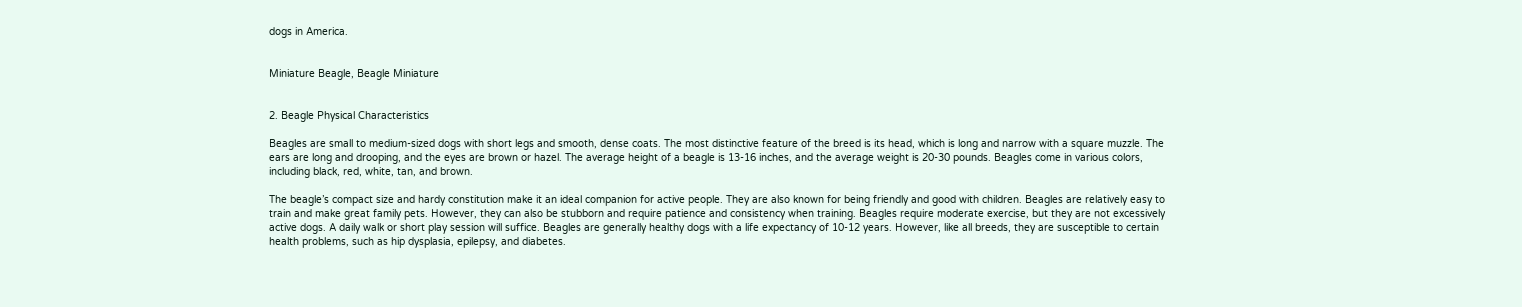dogs in America.


Miniature Beagle, Beagle Miniature


2. Beagle Physical Characteristics

Beagles are small to medium-sized dogs with short legs and smooth, dense coats. The most distinctive feature of the breed is its head, which is long and narrow with a square muzzle. The ears are long and drooping, and the eyes are brown or hazel. The average height of a beagle is 13-16 inches, and the average weight is 20-30 pounds. Beagles come in various colors, including black, red, white, tan, and brown.

The beagle’s compact size and hardy constitution make it an ideal companion for active people. They are also known for being friendly and good with children. Beagles are relatively easy to train and make great family pets. However, they can also be stubborn and require patience and consistency when training. Beagles require moderate exercise, but they are not excessively active dogs. A daily walk or short play session will suffice. Beagles are generally healthy dogs with a life expectancy of 10-12 years. However, like all breeds, they are susceptible to certain health problems, such as hip dysplasia, epilepsy, and diabetes.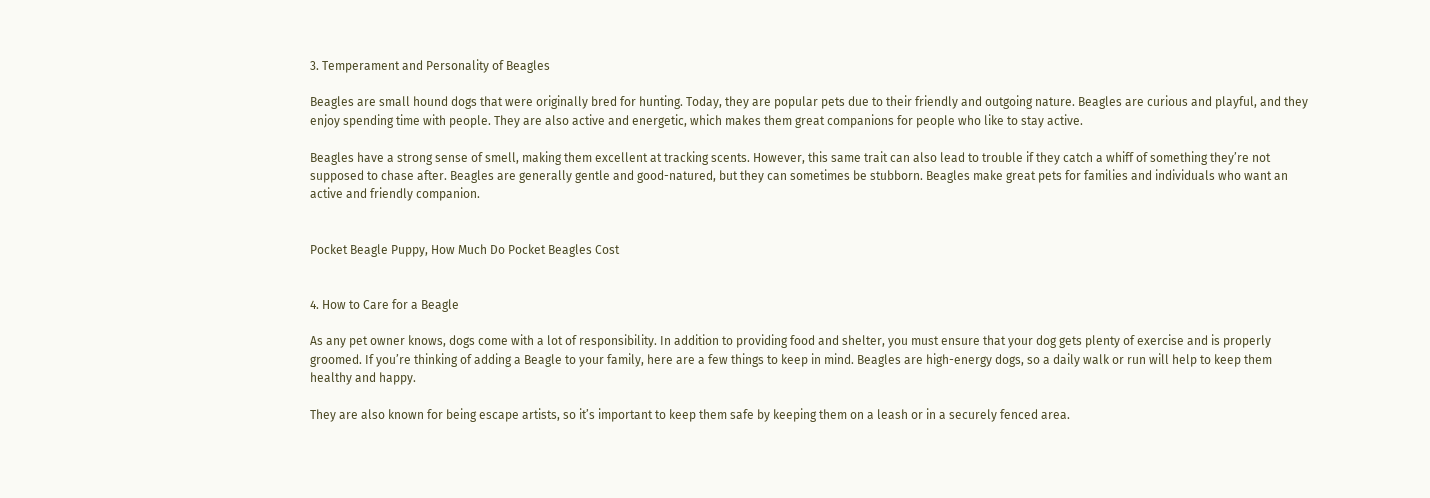3. Temperament and Personality of Beagles

Beagles are small hound dogs that were originally bred for hunting. Today, they are popular pets due to their friendly and outgoing nature. Beagles are curious and playful, and they enjoy spending time with people. They are also active and energetic, which makes them great companions for people who like to stay active.

Beagles have a strong sense of smell, making them excellent at tracking scents. However, this same trait can also lead to trouble if they catch a whiff of something they’re not supposed to chase after. Beagles are generally gentle and good-natured, but they can sometimes be stubborn. Beagles make great pets for families and individuals who want an active and friendly companion.


Pocket Beagle Puppy, How Much Do Pocket Beagles Cost


4. How to Care for a Beagle

As any pet owner knows, dogs come with a lot of responsibility. In addition to providing food and shelter, you must ensure that your dog gets plenty of exercise and is properly groomed. If you’re thinking of adding a Beagle to your family, here are a few things to keep in mind. Beagles are high-energy dogs, so a daily walk or run will help to keep them healthy and happy.

They are also known for being escape artists, so it’s important to keep them safe by keeping them on a leash or in a securely fenced area.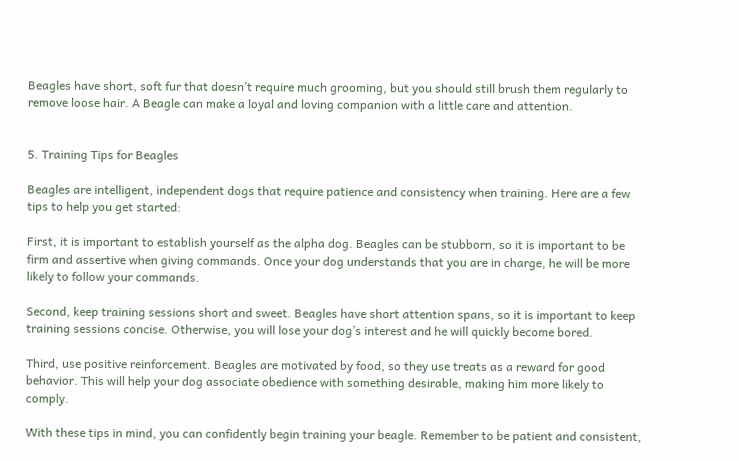Beagles have short, soft fur that doesn’t require much grooming, but you should still brush them regularly to remove loose hair. A Beagle can make a loyal and loving companion with a little care and attention.


5. Training Tips for Beagles

Beagles are intelligent, independent dogs that require patience and consistency when training. Here are a few tips to help you get started:

First, it is important to establish yourself as the alpha dog. Beagles can be stubborn, so it is important to be firm and assertive when giving commands. Once your dog understands that you are in charge, he will be more likely to follow your commands.

Second, keep training sessions short and sweet. Beagles have short attention spans, so it is important to keep training sessions concise. Otherwise, you will lose your dog’s interest and he will quickly become bored.

Third, use positive reinforcement. Beagles are motivated by food, so they use treats as a reward for good behavior. This will help your dog associate obedience with something desirable, making him more likely to comply.

With these tips in mind, you can confidently begin training your beagle. Remember to be patient and consistent,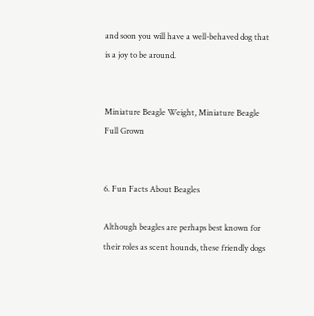and soon you will have a well-behaved dog that is a joy to be around.


Miniature Beagle Weight, Miniature Beagle Full Grown


6. Fun Facts About Beagles

Although beagles are perhaps best known for their roles as scent hounds, these friendly dogs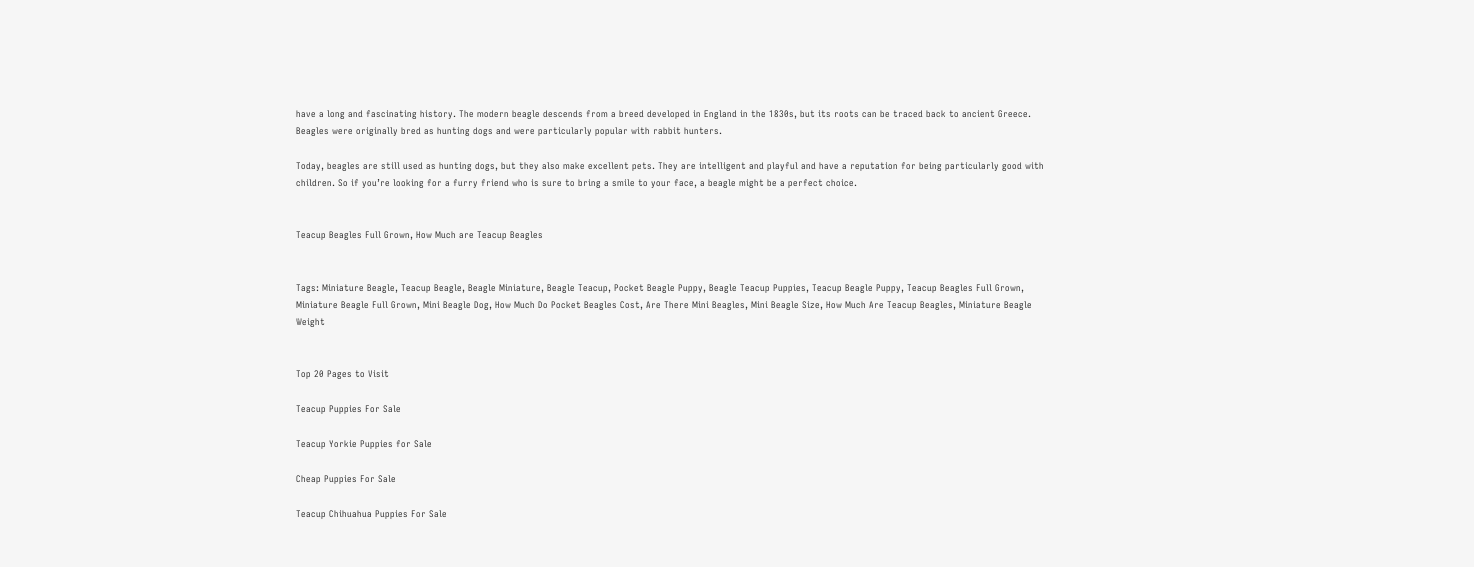have a long and fascinating history. The modern beagle descends from a breed developed in England in the 1830s, but its roots can be traced back to ancient Greece. Beagles were originally bred as hunting dogs and were particularly popular with rabbit hunters.

Today, beagles are still used as hunting dogs, but they also make excellent pets. They are intelligent and playful and have a reputation for being particularly good with children. So if you’re looking for a furry friend who is sure to bring a smile to your face, a beagle might be a perfect choice.


Teacup Beagles Full Grown, How Much are Teacup Beagles


Tags: Miniature Beagle, Teacup Beagle, Beagle Miniature, Beagle Teacup, Pocket Beagle Puppy, Beagle Teacup Puppies, Teacup Beagle Puppy, Teacup Beagles Full Grown, Miniature Beagle Full Grown, Mini Beagle Dog, How Much Do Pocket Beagles Cost, Are There Mini Beagles, Mini Beagle Size, How Much Are Teacup Beagles, Miniature Beagle Weight


Top 20 Pages to Visit

Teacup Puppies For Sale

Teacup Yorkie Puppies for Sale

Cheap Puppies For Sale

Teacup Chihuahua Puppies For Sale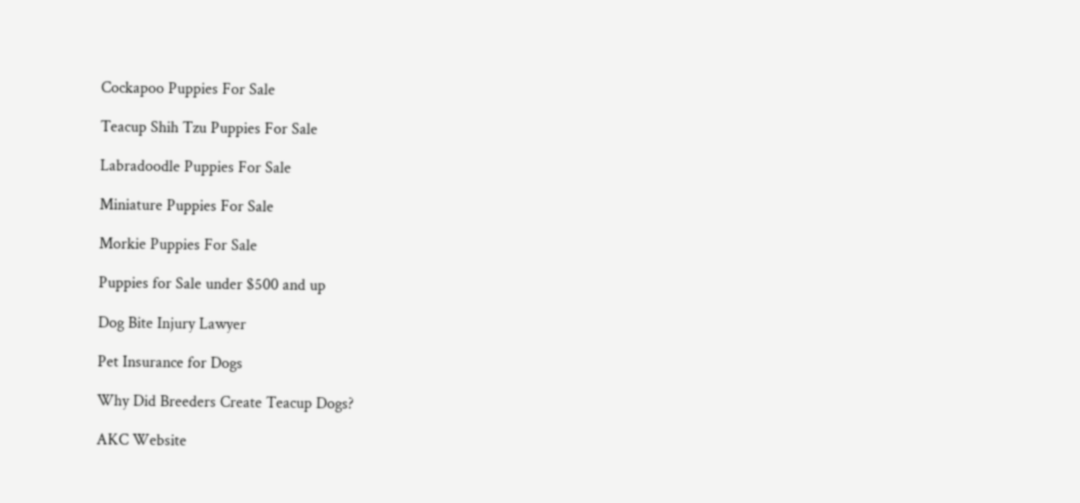Cockapoo Puppies For Sale

Teacup Shih Tzu Puppies For Sale

Labradoodle Puppies For Sale

Miniature Puppies For Sale

Morkie Puppies For Sale

Puppies for Sale under $500 and up

Dog Bite Injury Lawyer

Pet Insurance for Dogs

Why Did Breeders Create Teacup Dogs?

AKC Website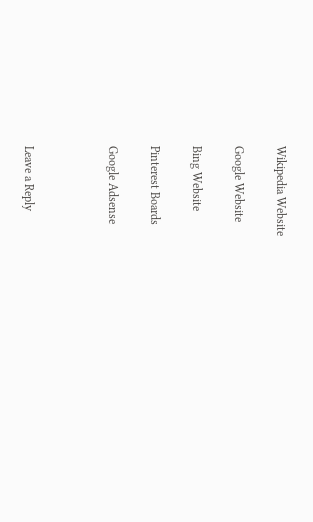Wikipedia Website

Google Website

Bing Website

Pinterest Boards

Google Adsense



Leave a Reply